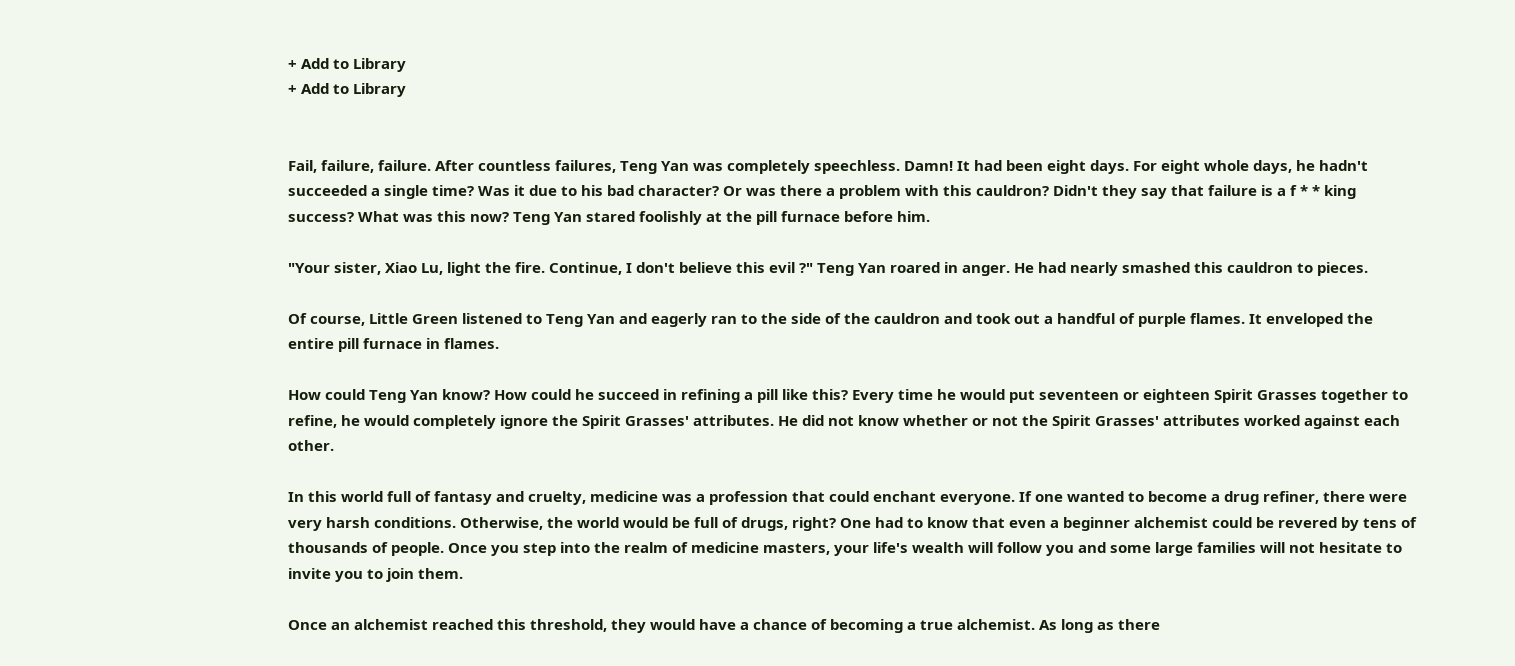+ Add to Library
+ Add to Library


Fail, failure, failure. After countless failures, Teng Yan was completely speechless. Damn! It had been eight days. For eight whole days, he hadn't succeeded a single time? Was it due to his bad character? Or was there a problem with this cauldron? Didn't they say that failure is a f * * king success? What was this now? Teng Yan stared foolishly at the pill furnace before him.

"Your sister, Xiao Lu, light the fire. Continue, I don't believe this evil ?" Teng Yan roared in anger. He had nearly smashed this cauldron to pieces.

Of course, Little Green listened to Teng Yan and eagerly ran to the side of the cauldron and took out a handful of purple flames. It enveloped the entire pill furnace in flames.

How could Teng Yan know? How could he succeed in refining a pill like this? Every time he would put seventeen or eighteen Spirit Grasses together to refine, he would completely ignore the Spirit Grasses' attributes. He did not know whether or not the Spirit Grasses' attributes worked against each other.

In this world full of fantasy and cruelty, medicine was a profession that could enchant everyone. If one wanted to become a drug refiner, there were very harsh conditions. Otherwise, the world would be full of drugs, right? One had to know that even a beginner alchemist could be revered by tens of thousands of people. Once you step into the realm of medicine masters, your life's wealth will follow you and some large families will not hesitate to invite you to join them.

Once an alchemist reached this threshold, they would have a chance of becoming a true alchemist. As long as there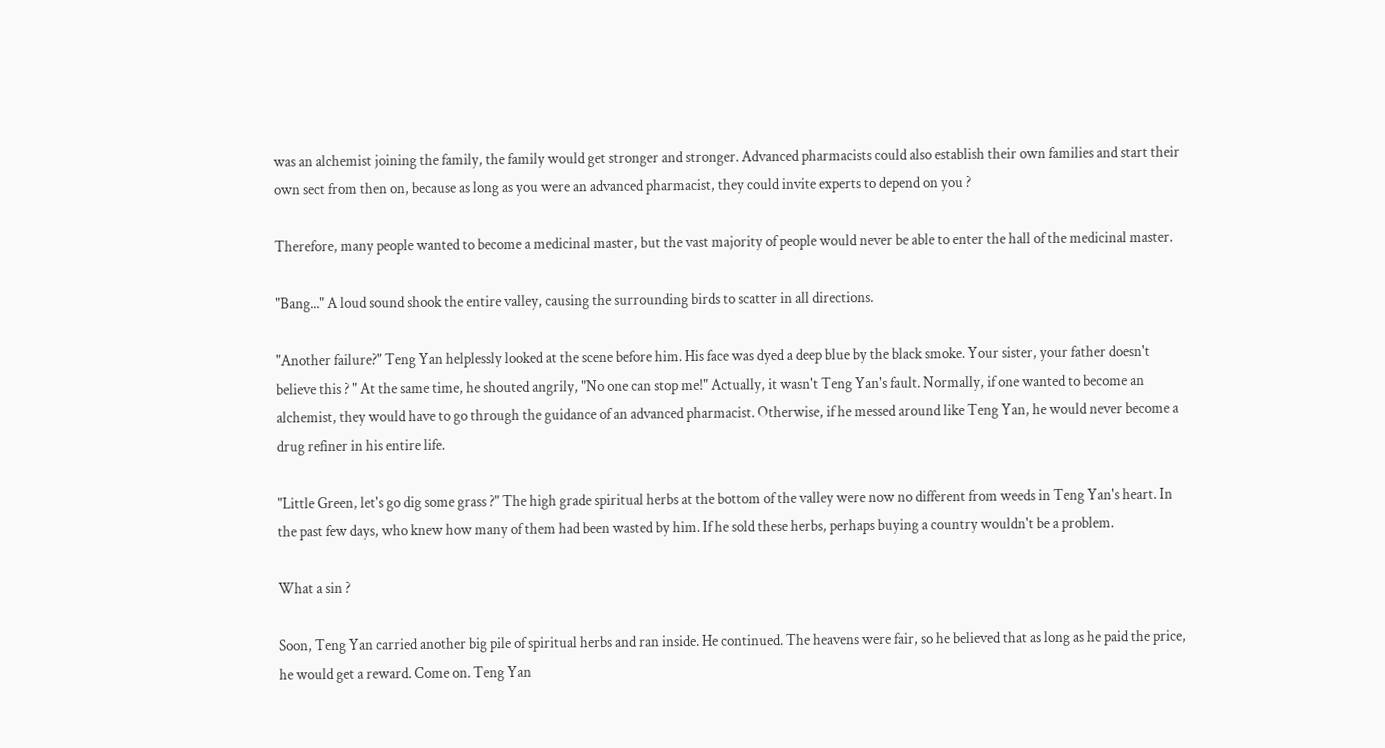was an alchemist joining the family, the family would get stronger and stronger. Advanced pharmacists could also establish their own families and start their own sect from then on, because as long as you were an advanced pharmacist, they could invite experts to depend on you ?

Therefore, many people wanted to become a medicinal master, but the vast majority of people would never be able to enter the hall of the medicinal master.

"Bang..." A loud sound shook the entire valley, causing the surrounding birds to scatter in all directions.

"Another failure?" Teng Yan helplessly looked at the scene before him. His face was dyed a deep blue by the black smoke. Your sister, your father doesn't believe this ? " At the same time, he shouted angrily, "No one can stop me!" Actually, it wasn't Teng Yan's fault. Normally, if one wanted to become an alchemist, they would have to go through the guidance of an advanced pharmacist. Otherwise, if he messed around like Teng Yan, he would never become a drug refiner in his entire life.

"Little Green, let's go dig some grass ?" The high grade spiritual herbs at the bottom of the valley were now no different from weeds in Teng Yan's heart. In the past few days, who knew how many of them had been wasted by him. If he sold these herbs, perhaps buying a country wouldn't be a problem.

What a sin ?

Soon, Teng Yan carried another big pile of spiritual herbs and ran inside. He continued. The heavens were fair, so he believed that as long as he paid the price, he would get a reward. Come on. Teng Yan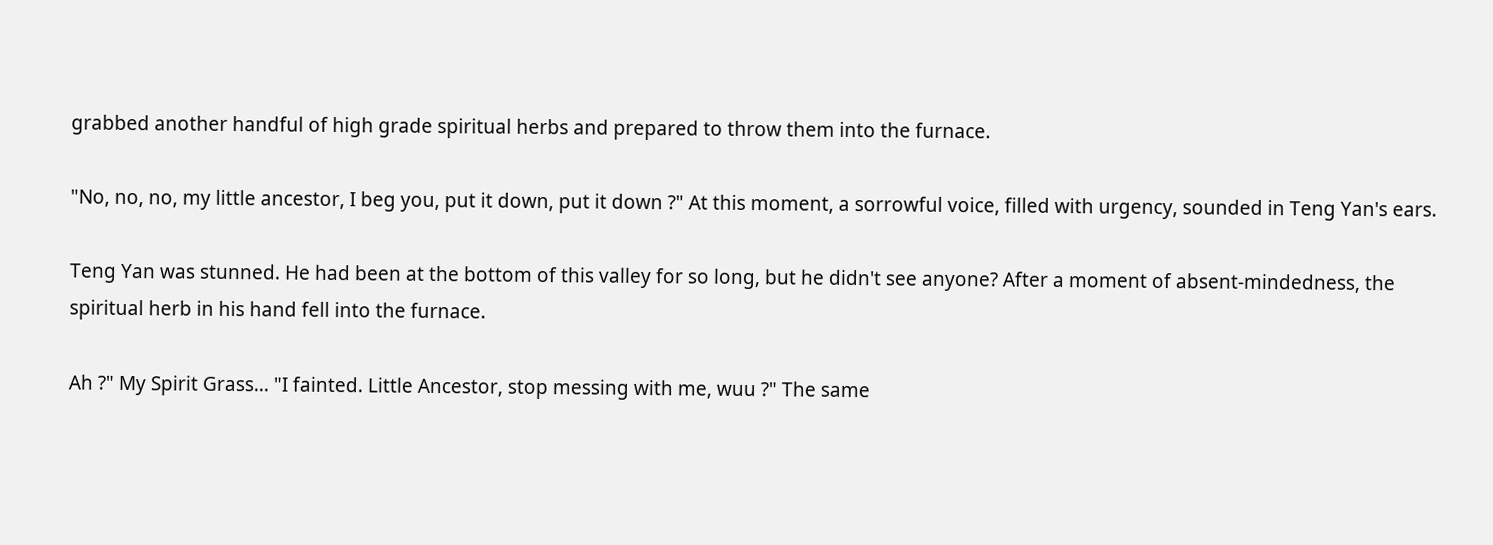grabbed another handful of high grade spiritual herbs and prepared to throw them into the furnace.

"No, no, no, my little ancestor, I beg you, put it down, put it down ?" At this moment, a sorrowful voice, filled with urgency, sounded in Teng Yan's ears.

Teng Yan was stunned. He had been at the bottom of this valley for so long, but he didn't see anyone? After a moment of absent-mindedness, the spiritual herb in his hand fell into the furnace.

Ah ?" My Spirit Grass... "I fainted. Little Ancestor, stop messing with me, wuu ?" The same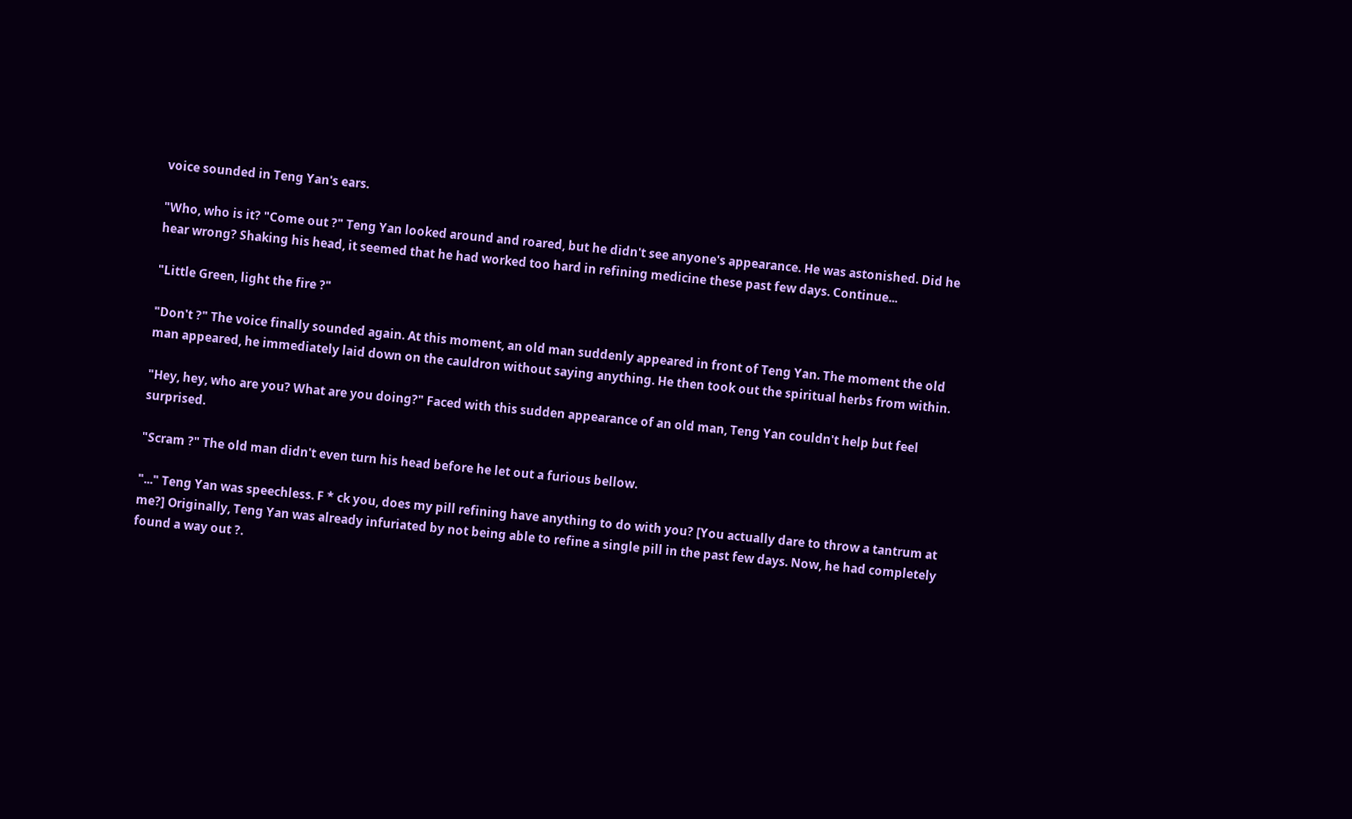voice sounded in Teng Yan's ears.

"Who, who is it? "Come out ?" Teng Yan looked around and roared, but he didn't see anyone's appearance. He was astonished. Did he hear wrong? Shaking his head, it seemed that he had worked too hard in refining medicine these past few days. Continue...

"Little Green, light the fire ?"

"Don't ?" The voice finally sounded again. At this moment, an old man suddenly appeared in front of Teng Yan. The moment the old man appeared, he immediately laid down on the cauldron without saying anything. He then took out the spiritual herbs from within.

"Hey, hey, who are you? What are you doing?" Faced with this sudden appearance of an old man, Teng Yan couldn't help but feel surprised.

"Scram ?" The old man didn't even turn his head before he let out a furious bellow.

"..." Teng Yan was speechless. F * ck you, does my pill refining have anything to do with you? [You actually dare to throw a tantrum at me?] Originally, Teng Yan was already infuriated by not being able to refine a single pill in the past few days. Now, he had completely found a way out ?.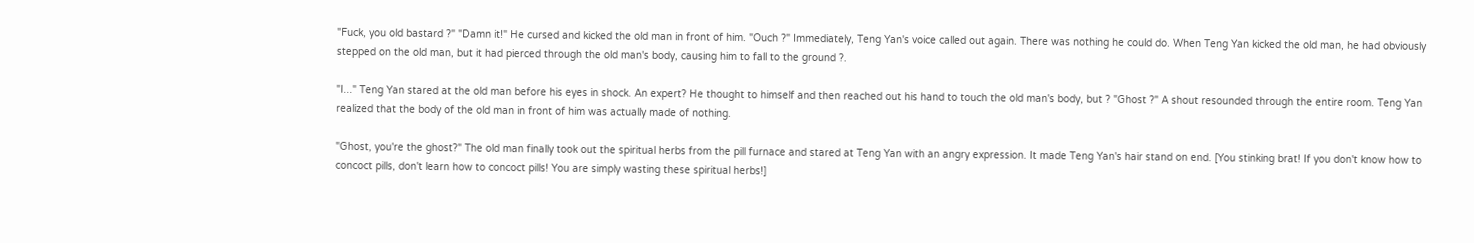"Fuck, you old bastard ?" "Damn it!" He cursed and kicked the old man in front of him. "Ouch ?" Immediately, Teng Yan's voice called out again. There was nothing he could do. When Teng Yan kicked the old man, he had obviously stepped on the old man, but it had pierced through the old man's body, causing him to fall to the ground ?.

"I..." Teng Yan stared at the old man before his eyes in shock. An expert? He thought to himself and then reached out his hand to touch the old man's body, but ? "Ghost ?" A shout resounded through the entire room. Teng Yan realized that the body of the old man in front of him was actually made of nothing.

"Ghost, you're the ghost?" The old man finally took out the spiritual herbs from the pill furnace and stared at Teng Yan with an angry expression. It made Teng Yan's hair stand on end. [You stinking brat! If you don't know how to concoct pills, don't learn how to concoct pills! You are simply wasting these spiritual herbs!]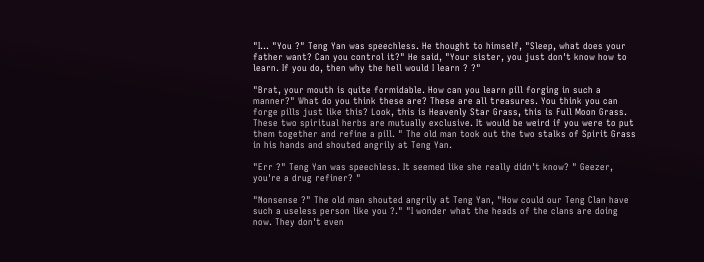"I... "You ?" Teng Yan was speechless. He thought to himself, "Sleep, what does your father want? Can you control it?" He said, "Your sister, you just don't know how to learn. If you do, then why the hell would I learn ? ?"

"Brat, your mouth is quite formidable. How can you learn pill forging in such a manner?" What do you think these are? These are all treasures. You think you can forge pills just like this? Look, this is Heavenly Star Grass, this is Full Moon Grass. These two spiritual herbs are mutually exclusive. It would be weird if you were to put them together and refine a pill. " The old man took out the two stalks of Spirit Grass in his hands and shouted angrily at Teng Yan.

"Err ?" Teng Yan was speechless. It seemed like she really didn't know? " Geezer, you're a drug refiner? "

"Nonsense ?" The old man shouted angrily at Teng Yan, "How could our Teng Clan have such a useless person like you ?." "I wonder what the heads of the clans are doing now. They don't even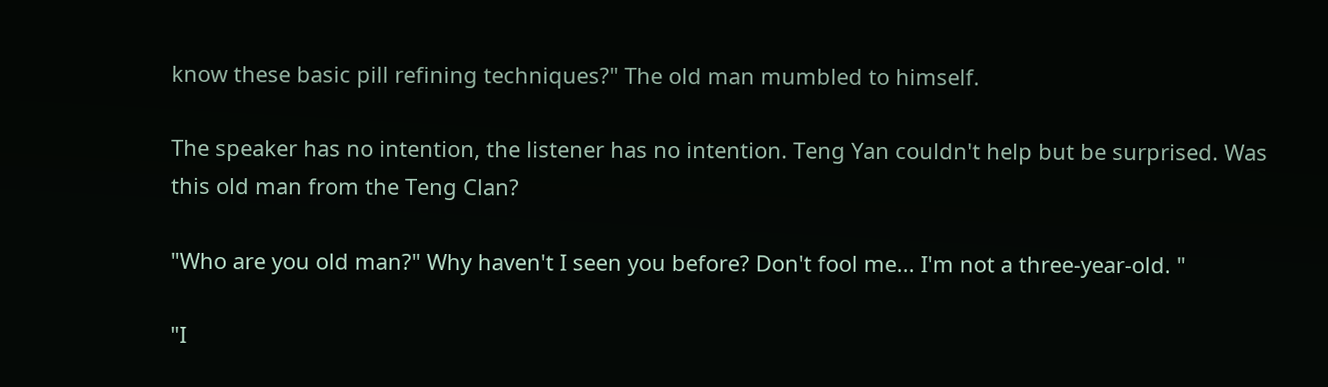know these basic pill refining techniques?" The old man mumbled to himself.

The speaker has no intention, the listener has no intention. Teng Yan couldn't help but be surprised. Was this old man from the Teng Clan?

"Who are you old man?" Why haven't I seen you before? Don't fool me... I'm not a three-year-old. "

"I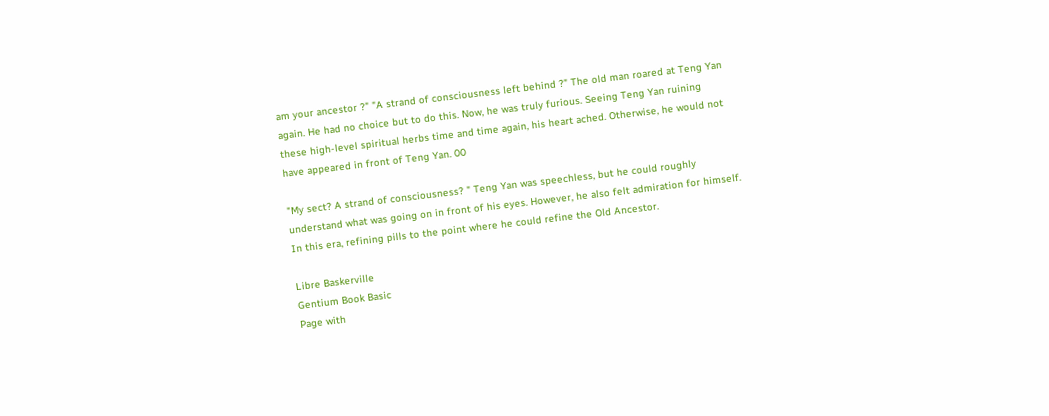am your ancestor ?" "A strand of consciousness left behind ?" The old man roared at Teng Yan again. He had no choice but to do this. Now, he was truly furious. Seeing Teng Yan ruining these high-level spiritual herbs time and time again, his heart ached. Otherwise, he would not have appeared in front of Teng Yan. 00

"My sect? A strand of consciousness? " Teng Yan was speechless, but he could roughly understand what was going on in front of his eyes. However, he also felt admiration for himself. In this era, refining pills to the point where he could refine the Old Ancestor.

Libre Baskerville
Gentium Book Basic
Page with